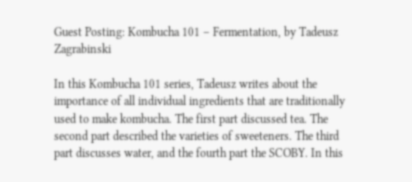Guest Posting: Kombucha 101 – Fermentation, by Tadeusz Zagrabinski

In this Kombucha 101 series, Tadeusz writes about the importance of all individual ingredients that are traditionally used to make kombucha. The first part discussed tea. The second part described the varieties of sweeteners. The third part discusses water, and the fourth part the SCOBY. In this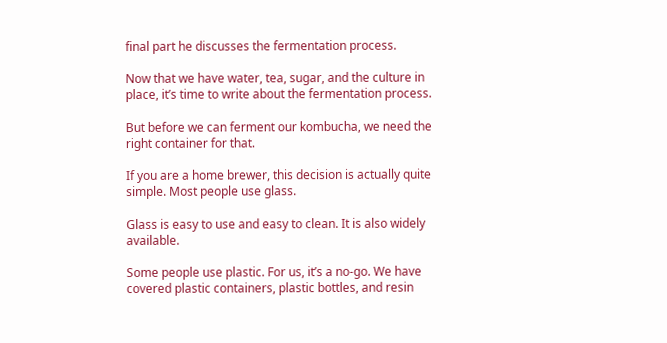final part he discusses the fermentation process.

Now that we have water, tea, sugar, and the culture in place, it’s time to write about the fermentation process.

But before we can ferment our kombucha, we need the right container for that.

If you are a home brewer, this decision is actually quite simple. Most people use glass.

Glass is easy to use and easy to clean. It is also widely available.

Some people use plastic. For us, it’s a no-go. We have covered plastic containers, plastic bottles, and resin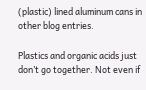(plastic) lined aluminum cans in other blog entries.

Plastics and organic acids just don’t go together. Not even if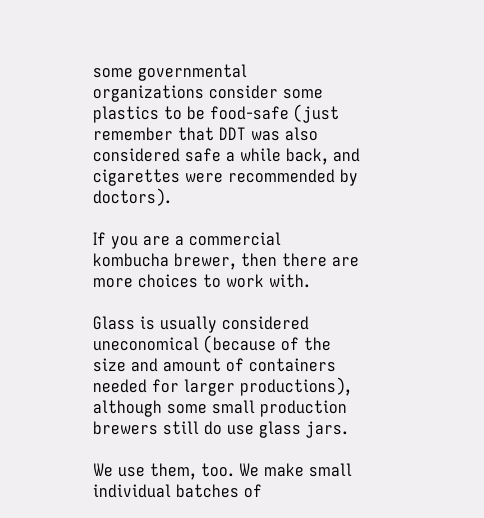some governmental organizations consider some plastics to be food-safe (just remember that DDT was also considered safe a while back, and cigarettes were recommended by doctors).

If you are a commercial kombucha brewer, then there are more choices to work with.

Glass is usually considered uneconomical (because of the size and amount of containers needed for larger productions), although some small production brewers still do use glass jars.

We use them, too. We make small individual batches of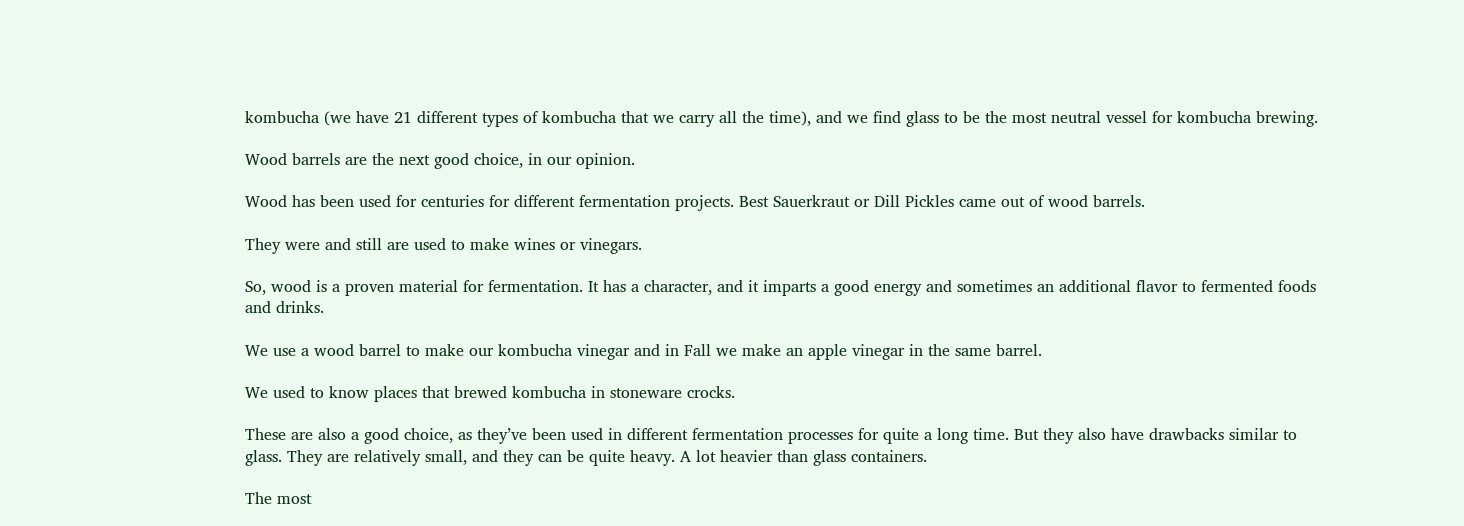kombucha (we have 21 different types of kombucha that we carry all the time), and we find glass to be the most neutral vessel for kombucha brewing.

Wood barrels are the next good choice, in our opinion.

Wood has been used for centuries for different fermentation projects. Best Sauerkraut or Dill Pickles came out of wood barrels.

They were and still are used to make wines or vinegars.

So, wood is a proven material for fermentation. It has a character, and it imparts a good energy and sometimes an additional flavor to fermented foods and drinks.

We use a wood barrel to make our kombucha vinegar and in Fall we make an apple vinegar in the same barrel.

We used to know places that brewed kombucha in stoneware crocks.

These are also a good choice, as they’ve been used in different fermentation processes for quite a long time. But they also have drawbacks similar to glass. They are relatively small, and they can be quite heavy. A lot heavier than glass containers.

The most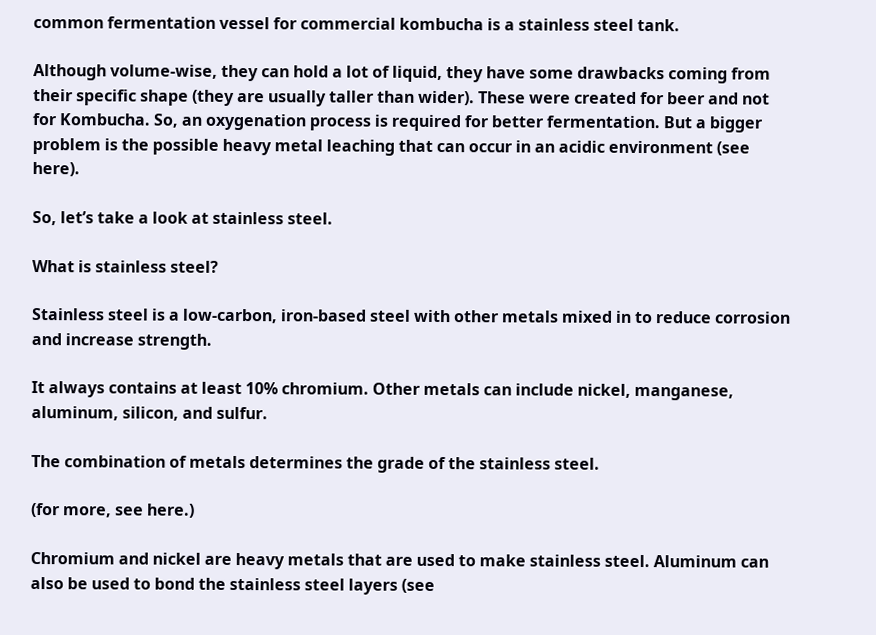common fermentation vessel for commercial kombucha is a stainless steel tank.

Although volume-wise, they can hold a lot of liquid, they have some drawbacks coming from their specific shape (they are usually taller than wider). These were created for beer and not for Kombucha. So, an oxygenation process is required for better fermentation. But a bigger problem is the possible heavy metal leaching that can occur in an acidic environment (see here).

So, let’s take a look at stainless steel.

What is stainless steel?

Stainless steel is a low-carbon, iron-based steel with other metals mixed in to reduce corrosion and increase strength.

It always contains at least 10% chromium. Other metals can include nickel, manganese, aluminum, silicon, and sulfur.

The combination of metals determines the grade of the stainless steel.

(for more, see here.)

Chromium and nickel are heavy metals that are used to make stainless steel. Aluminum can also be used to bond the stainless steel layers (see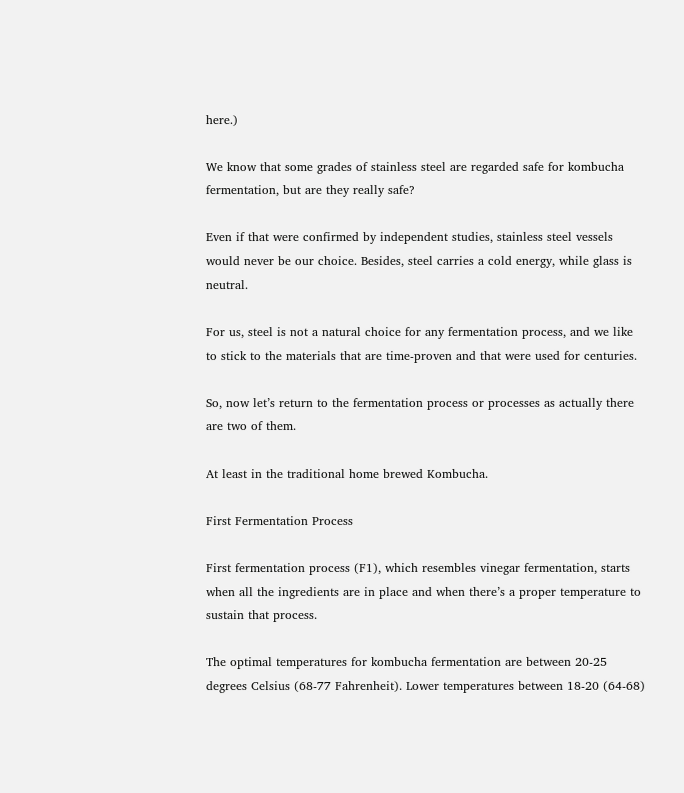here.)

We know that some grades of stainless steel are regarded safe for kombucha fermentation, but are they really safe?

Even if that were confirmed by independent studies, stainless steel vessels would never be our choice. Besides, steel carries a cold energy, while glass is neutral.

For us, steel is not a natural choice for any fermentation process, and we like to stick to the materials that are time-proven and that were used for centuries.

So, now let’s return to the fermentation process or processes as actually there are two of them.

At least in the traditional home brewed Kombucha.

First Fermentation Process

First fermentation process (F1), which resembles vinegar fermentation, starts when all the ingredients are in place and when there’s a proper temperature to sustain that process.

The optimal temperatures for kombucha fermentation are between 20-25 degrees Celsius (68-77 Fahrenheit). Lower temperatures between 18-20 (64-68)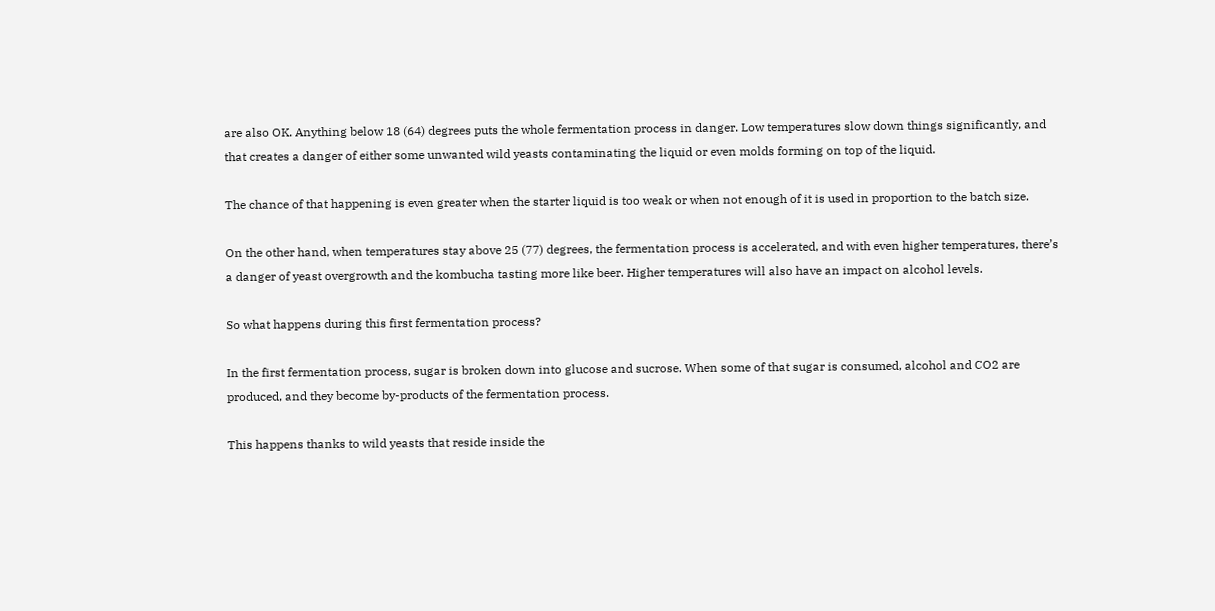are also OK. Anything below 18 (64) degrees puts the whole fermentation process in danger. Low temperatures slow down things significantly, and that creates a danger of either some unwanted wild yeasts contaminating the liquid or even molds forming on top of the liquid.

The chance of that happening is even greater when the starter liquid is too weak or when not enough of it is used in proportion to the batch size.

On the other hand, when temperatures stay above 25 (77) degrees, the fermentation process is accelerated, and with even higher temperatures, there’s a danger of yeast overgrowth and the kombucha tasting more like beer. Higher temperatures will also have an impact on alcohol levels.

So what happens during this first fermentation process?

In the first fermentation process, sugar is broken down into glucose and sucrose. When some of that sugar is consumed, alcohol and CO2 are produced, and they become by-products of the fermentation process.

This happens thanks to wild yeasts that reside inside the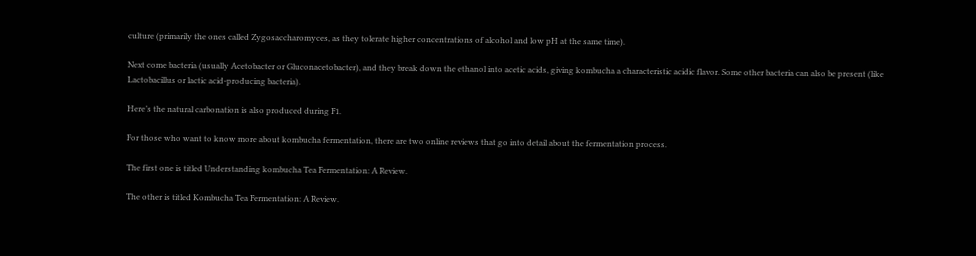culture (primarily the ones called Zygosaccharomyces, as they tolerate higher concentrations of alcohol and low pH at the same time).

Next come bacteria (usually Acetobacter or Gluconacetobacter), and they break down the ethanol into acetic acids, giving kombucha a characteristic acidic flavor. Some other bacteria can also be present (like Lactobacillus or lactic acid-producing bacteria).

Here’s the natural carbonation is also produced during F1.

For those who want to know more about kombucha fermentation, there are two online reviews that go into detail about the fermentation process.

The first one is titled Understanding kombucha Tea Fermentation: A Review.

The other is titled Kombucha Tea Fermentation: A Review.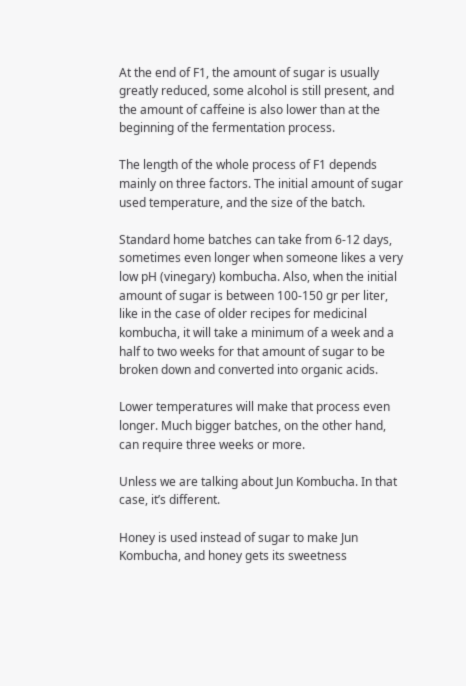At the end of F1, the amount of sugar is usually greatly reduced, some alcohol is still present, and the amount of caffeine is also lower than at the beginning of the fermentation process.

The length of the whole process of F1 depends mainly on three factors. The initial amount of sugar used temperature, and the size of the batch.

Standard home batches can take from 6-12 days, sometimes even longer when someone likes a very low pH (vinegary) kombucha. Also, when the initial amount of sugar is between 100-150 gr per liter, like in the case of older recipes for medicinal kombucha, it will take a minimum of a week and a half to two weeks for that amount of sugar to be broken down and converted into organic acids.

Lower temperatures will make that process even longer. Much bigger batches, on the other hand, can require three weeks or more.

Unless we are talking about Jun Kombucha. In that case, it’s different.

Honey is used instead of sugar to make Jun Kombucha, and honey gets its sweetness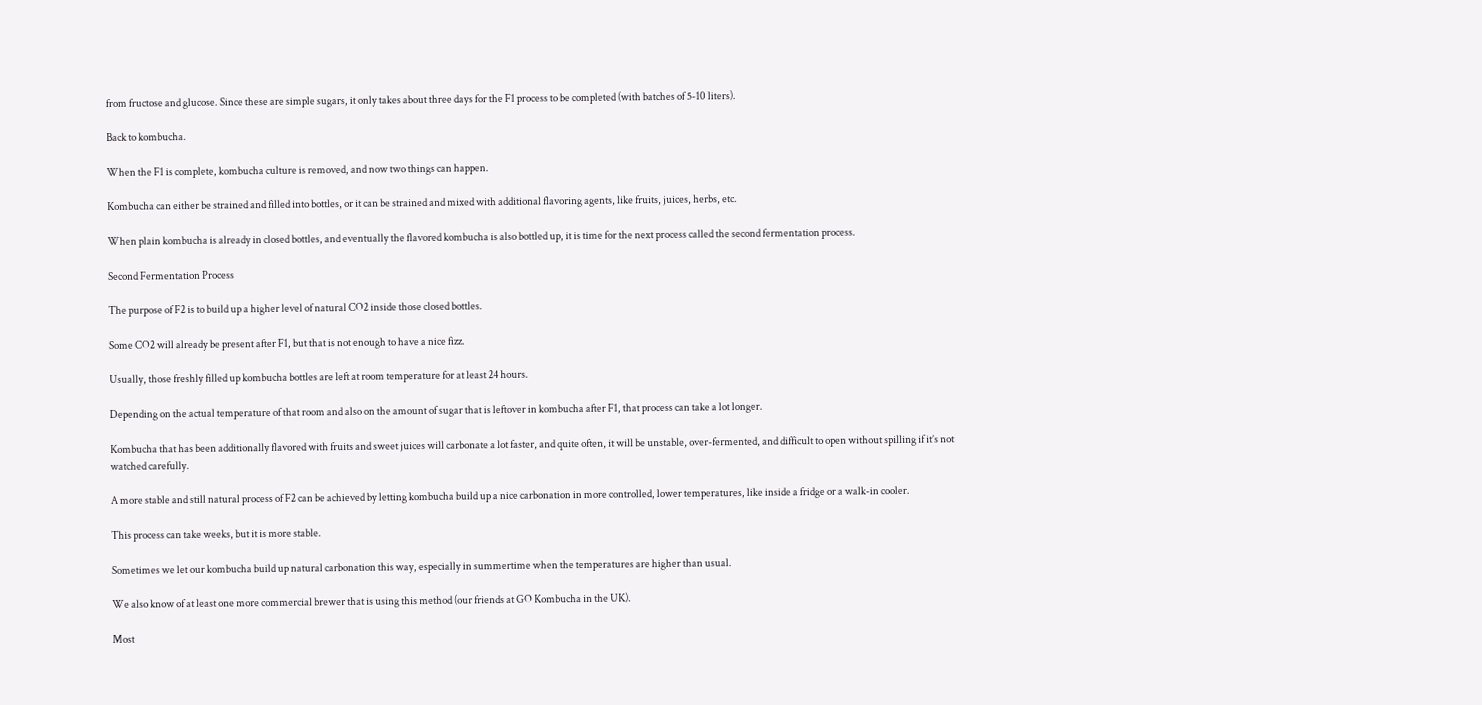from fructose and glucose. Since these are simple sugars, it only takes about three days for the F1 process to be completed (with batches of 5-10 liters).

Back to kombucha.

When the F1 is complete, kombucha culture is removed, and now two things can happen.

Kombucha can either be strained and filled into bottles, or it can be strained and mixed with additional flavoring agents, like fruits, juices, herbs, etc.

When plain kombucha is already in closed bottles, and eventually the flavored kombucha is also bottled up, it is time for the next process called the second fermentation process.

Second Fermentation Process

The purpose of F2 is to build up a higher level of natural CO2 inside those closed bottles.

Some CO2 will already be present after F1, but that is not enough to have a nice fizz.

Usually, those freshly filled up kombucha bottles are left at room temperature for at least 24 hours.

Depending on the actual temperature of that room and also on the amount of sugar that is leftover in kombucha after F1, that process can take a lot longer.

Kombucha that has been additionally flavored with fruits and sweet juices will carbonate a lot faster, and quite often, it will be unstable, over-fermented, and difficult to open without spilling if it’s not watched carefully.

A more stable and still natural process of F2 can be achieved by letting kombucha build up a nice carbonation in more controlled, lower temperatures, like inside a fridge or a walk-in cooler.

This process can take weeks, but it is more stable.

Sometimes we let our kombucha build up natural carbonation this way, especially in summertime when the temperatures are higher than usual.

We also know of at least one more commercial brewer that is using this method (our friends at GO Kombucha in the UK).

Most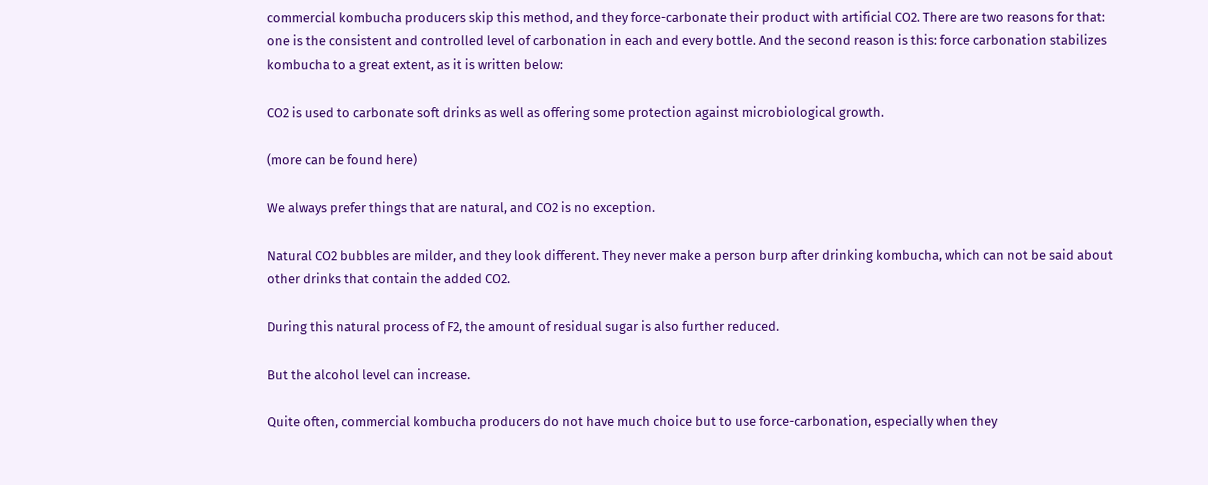commercial kombucha producers skip this method, and they force-carbonate their product with artificial CO2. There are two reasons for that: one is the consistent and controlled level of carbonation in each and every bottle. And the second reason is this: force carbonation stabilizes kombucha to a great extent, as it is written below:

CO2 is used to carbonate soft drinks as well as offering some protection against microbiological growth.

(more can be found here)

We always prefer things that are natural, and CO2 is no exception.

Natural CO2 bubbles are milder, and they look different. They never make a person burp after drinking kombucha, which can not be said about other drinks that contain the added CO2.

During this natural process of F2, the amount of residual sugar is also further reduced.

But the alcohol level can increase.

Quite often, commercial kombucha producers do not have much choice but to use force-carbonation, especially when they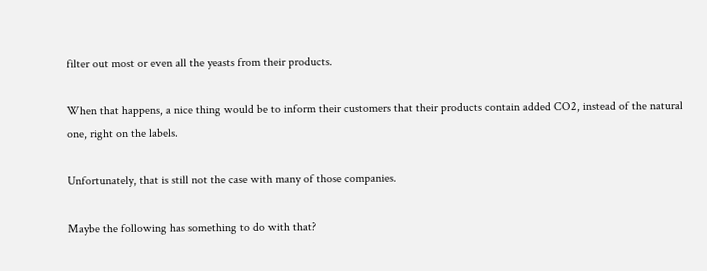filter out most or even all the yeasts from their products.

When that happens, a nice thing would be to inform their customers that their products contain added CO2, instead of the natural one, right on the labels.

Unfortunately, that is still not the case with many of those companies.

Maybe the following has something to do with that?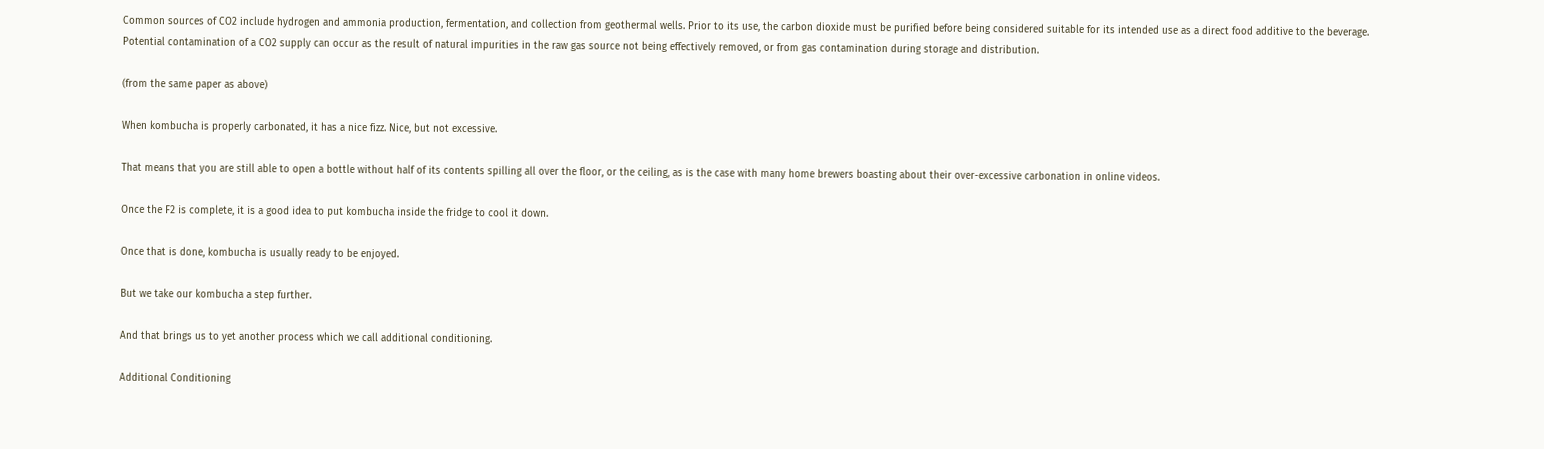Common sources of CO2 include hydrogen and ammonia production, fermentation, and collection from geothermal wells. Prior to its use, the carbon dioxide must be purified before being considered suitable for its intended use as a direct food additive to the beverage. Potential contamination of a CO2 supply can occur as the result of natural impurities in the raw gas source not being effectively removed, or from gas contamination during storage and distribution.

(from the same paper as above)

When kombucha is properly carbonated, it has a nice fizz. Nice, but not excessive.

That means that you are still able to open a bottle without half of its contents spilling all over the floor, or the ceiling, as is the case with many home brewers boasting about their over-excessive carbonation in online videos.

Once the F2 is complete, it is a good idea to put kombucha inside the fridge to cool it down.

Once that is done, kombucha is usually ready to be enjoyed.

But we take our kombucha a step further.

And that brings us to yet another process which we call additional conditioning.

Additional Conditioning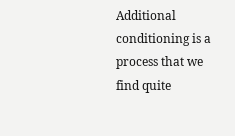Additional conditioning is a process that we find quite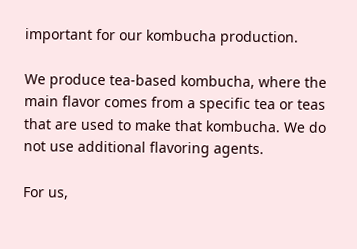important for our kombucha production.

We produce tea-based kombucha, where the main flavor comes from a specific tea or teas that are used to make that kombucha. We do not use additional flavoring agents.

For us,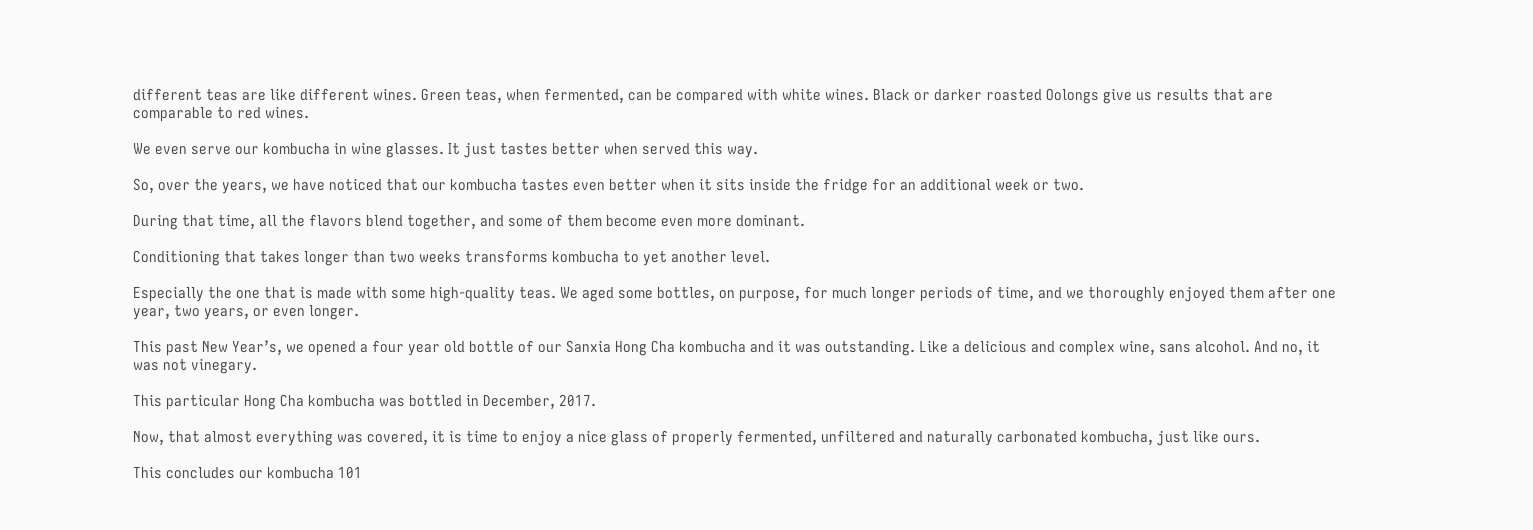different teas are like different wines. Green teas, when fermented, can be compared with white wines. Black or darker roasted Oolongs give us results that are comparable to red wines.

We even serve our kombucha in wine glasses. It just tastes better when served this way.

So, over the years, we have noticed that our kombucha tastes even better when it sits inside the fridge for an additional week or two.

During that time, all the flavors blend together, and some of them become even more dominant.

Conditioning that takes longer than two weeks transforms kombucha to yet another level.

Especially the one that is made with some high-quality teas. We aged some bottles, on purpose, for much longer periods of time, and we thoroughly enjoyed them after one year, two years, or even longer.

This past New Year’s, we opened a four year old bottle of our Sanxia Hong Cha kombucha and it was outstanding. Like a delicious and complex wine, sans alcohol. And no, it was not vinegary.

This particular Hong Cha kombucha was bottled in December, 2017.

Now, that almost everything was covered, it is time to enjoy a nice glass of properly fermented, unfiltered and naturally carbonated kombucha, just like ours.

This concludes our kombucha 101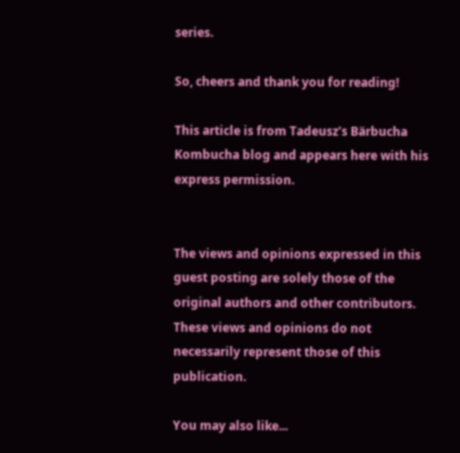series.

So, cheers and thank you for reading!

This article is from Tadeusz’s Bärbucha Kombucha blog and appears here with his express permission.


The views and opinions expressed in this guest posting are solely those of the original authors and other contributors. These views and opinions do not necessarily represent those of this publication.

You may also like...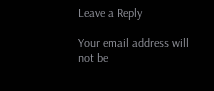Leave a Reply

Your email address will not be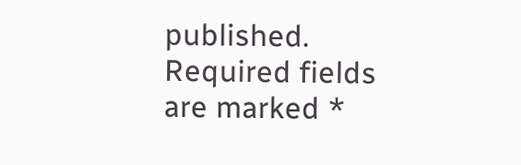published. Required fields are marked *